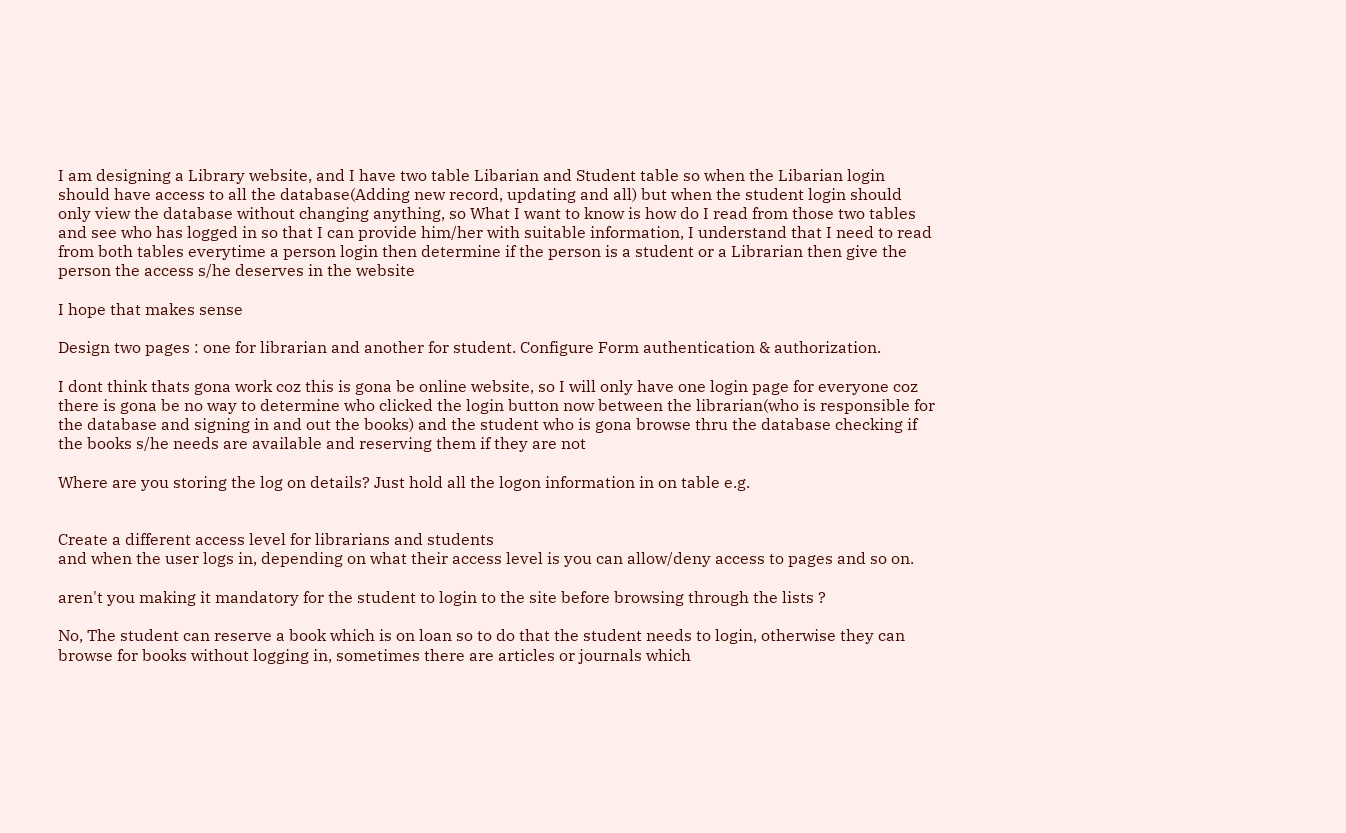I am designing a Library website, and I have two table Libarian and Student table so when the Libarian login should have access to all the database(Adding new record, updating and all) but when the student login should only view the database without changing anything, so What I want to know is how do I read from those two tables and see who has logged in so that I can provide him/her with suitable information, I understand that I need to read from both tables everytime a person login then determine if the person is a student or a Librarian then give the person the access s/he deserves in the website

I hope that makes sense

Design two pages : one for librarian and another for student. Configure Form authentication & authorization.

I dont think thats gona work coz this is gona be online website, so I will only have one login page for everyone coz there is gona be no way to determine who clicked the login button now between the librarian(who is responsible for the database and signing in and out the books) and the student who is gona browse thru the database checking if the books s/he needs are available and reserving them if they are not

Where are you storing the log on details? Just hold all the logon information in on table e.g.


Create a different access level for librarians and students
and when the user logs in, depending on what their access level is you can allow/deny access to pages and so on.

aren't you making it mandatory for the student to login to the site before browsing through the lists ?

No, The student can reserve a book which is on loan so to do that the student needs to login, otherwise they can browse for books without logging in, sometimes there are articles or journals which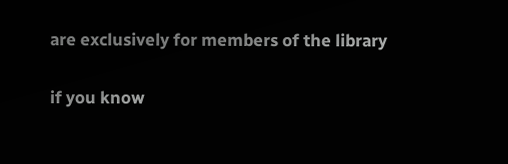are exclusively for members of the library

if you know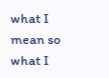what I mean so what I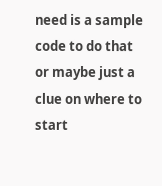need is a sample code to do that or maybe just a clue on where to start